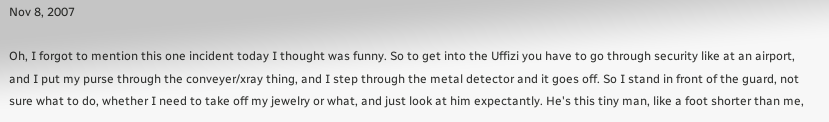Nov 8, 2007

Oh, I forgot to mention this one incident today I thought was funny. So to get into the Uffizi you have to go through security like at an airport, and I put my purse through the conveyer/xray thing, and I step through the metal detector and it goes off. So I stand in front of the guard, not sure what to do, whether I need to take off my jewelry or what, and just look at him expectantly. He's this tiny man, like a foot shorter than me,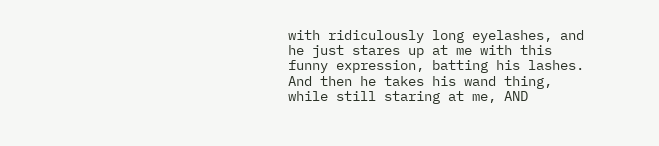with ridiculously long eyelashes, and he just stares up at me with this funny expression, batting his lashes. And then he takes his wand thing, while still staring at me, AND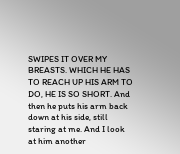SWIPES IT OVER MY BREASTS. WHICH HE HAS TO REACH UP HIS ARM TO DO, HE IS SO SHORT. And then he puts his arm back down at his side, still staring at me. And I look at him another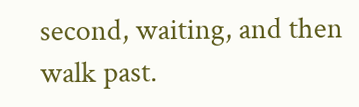second, waiting, and then walk past.